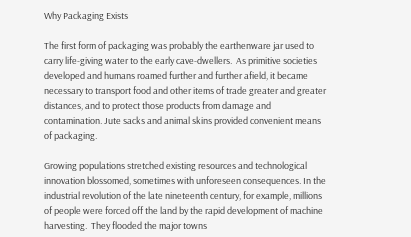Why Packaging Exists

The first form of packaging was probably the earthenware jar used to carry life-giving water to the early cave-dwellers.  As primitive societies developed and humans roamed further and further afield, it became necessary to transport food and other items of trade greater and greater distances, and to protect those products from damage and contamination. Jute sacks and animal skins provided convenient means of packaging.

Growing populations stretched existing resources and technological innovation blossomed, sometimes with unforeseen consequences. In the industrial revolution of the late nineteenth century, for example, millions of people were forced off the land by the rapid development of machine harvesting.  They flooded the major towns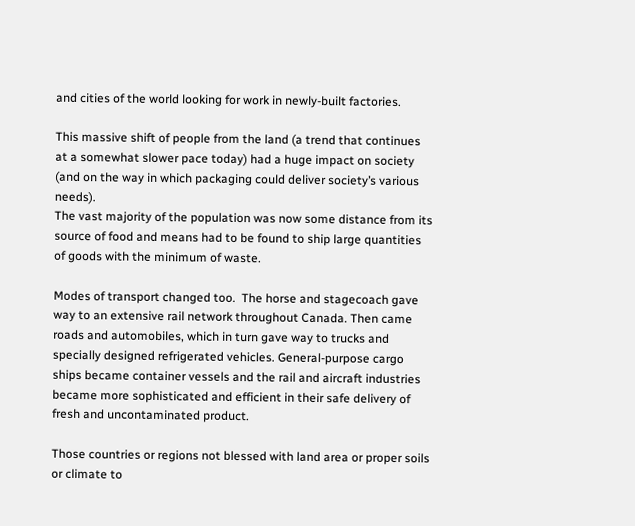and cities of the world looking for work in newly-built factories.

This massive shift of people from the land (a trend that continues at a somewhat slower pace today) had a huge impact on society (and on the way in which packaging could deliver society’s various needs).
The vast majority of the population was now some distance from its source of food and means had to be found to ship large quantities of goods with the minimum of waste.

Modes of transport changed too.  The horse and stagecoach gave way to an extensive rail network throughout Canada. Then came roads and automobiles, which in turn gave way to trucks and specially designed refrigerated vehicles. General-purpose cargo ships became container vessels and the rail and aircraft industries became more sophisticated and efficient in their safe delivery of fresh and uncontaminated product.

Those countries or regions not blessed with land area or proper soils or climate to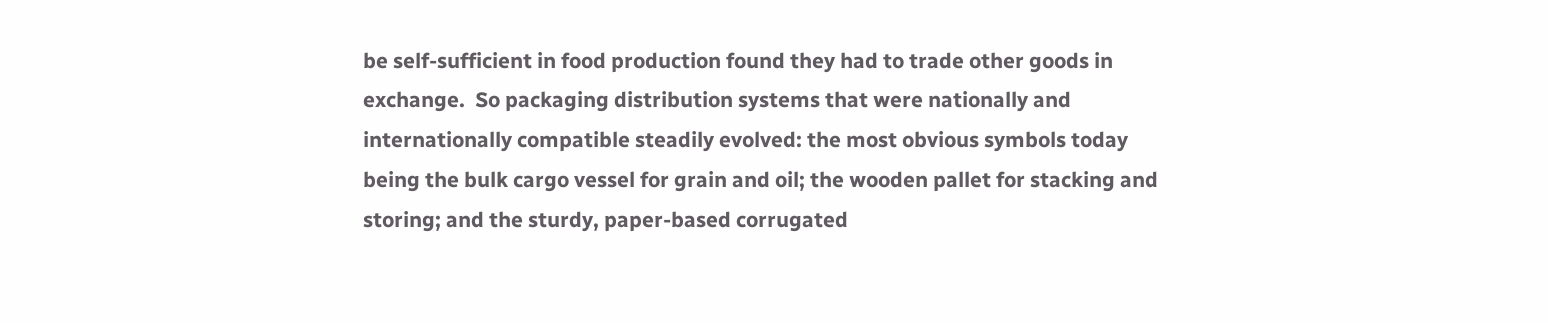be self-sufficient in food production found they had to trade other goods in exchange.  So packaging distribution systems that were nationally and internationally compatible steadily evolved: the most obvious symbols today being the bulk cargo vessel for grain and oil; the wooden pallet for stacking and storing; and the sturdy, paper-based corrugated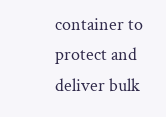container to protect and deliver bulk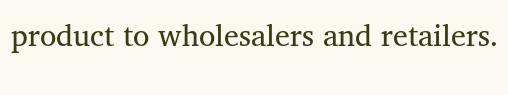product to wholesalers and retailers.